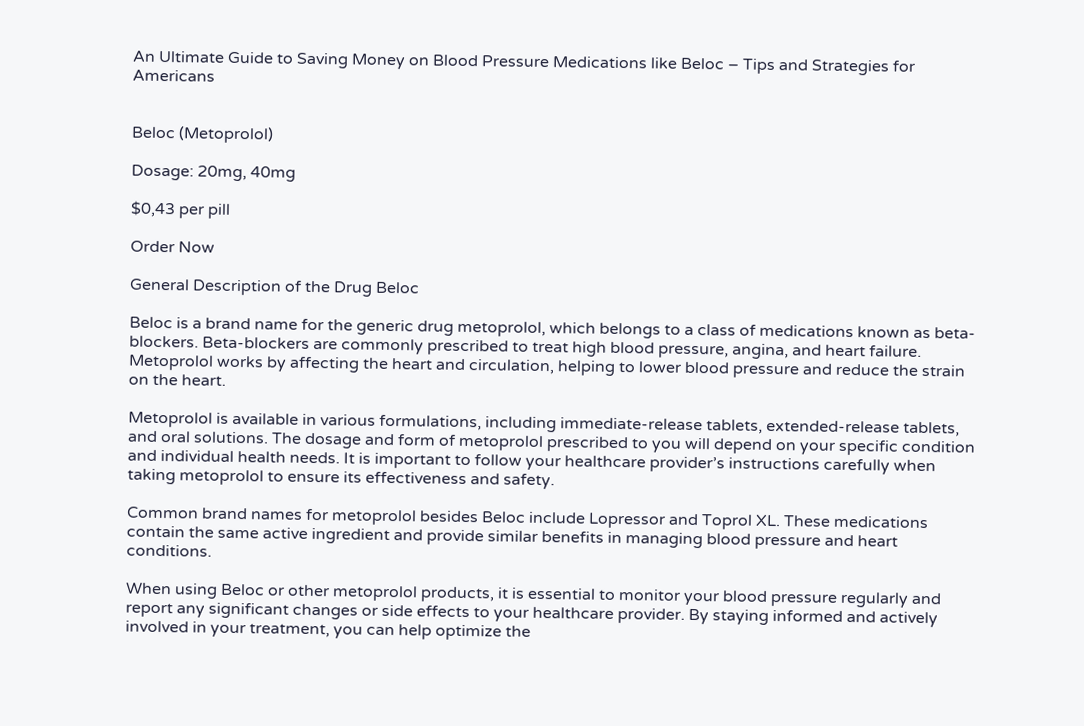An Ultimate Guide to Saving Money on Blood Pressure Medications like Beloc – Tips and Strategies for Americans


Beloc (Metoprolol)

Dosage: 20mg, 40mg

$0,43 per pill

Order Now

General Description of the Drug Beloc

Beloc is a brand name for the generic drug metoprolol, which belongs to a class of medications known as beta-blockers. Beta-blockers are commonly prescribed to treat high blood pressure, angina, and heart failure. Metoprolol works by affecting the heart and circulation, helping to lower blood pressure and reduce the strain on the heart.

Metoprolol is available in various formulations, including immediate-release tablets, extended-release tablets, and oral solutions. The dosage and form of metoprolol prescribed to you will depend on your specific condition and individual health needs. It is important to follow your healthcare provider’s instructions carefully when taking metoprolol to ensure its effectiveness and safety.

Common brand names for metoprolol besides Beloc include Lopressor and Toprol XL. These medications contain the same active ingredient and provide similar benefits in managing blood pressure and heart conditions.

When using Beloc or other metoprolol products, it is essential to monitor your blood pressure regularly and report any significant changes or side effects to your healthcare provider. By staying informed and actively involved in your treatment, you can help optimize the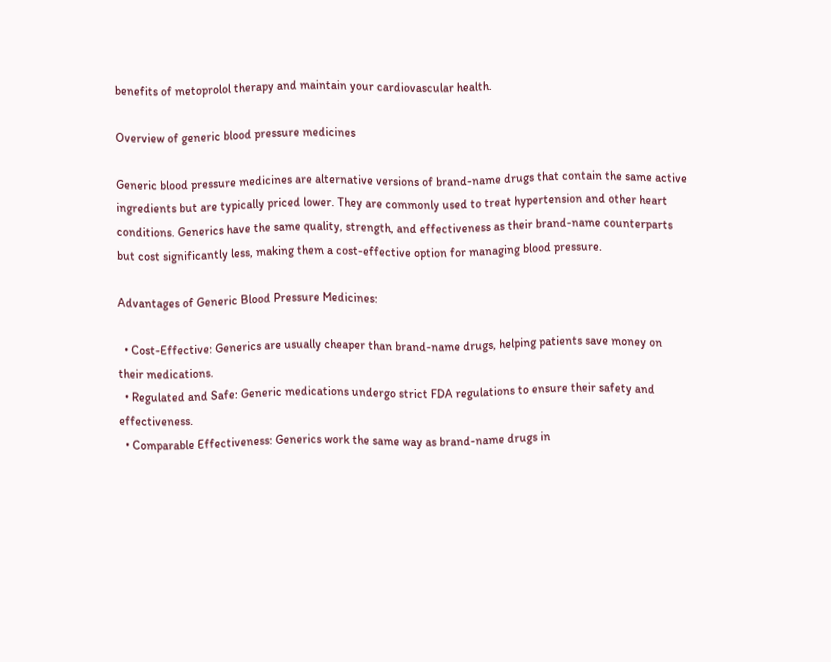benefits of metoprolol therapy and maintain your cardiovascular health.

Overview of generic blood pressure medicines

Generic blood pressure medicines are alternative versions of brand-name drugs that contain the same active ingredients but are typically priced lower. They are commonly used to treat hypertension and other heart conditions. Generics have the same quality, strength, and effectiveness as their brand-name counterparts but cost significantly less, making them a cost-effective option for managing blood pressure.

Advantages of Generic Blood Pressure Medicines:

  • Cost-Effective: Generics are usually cheaper than brand-name drugs, helping patients save money on their medications.
  • Regulated and Safe: Generic medications undergo strict FDA regulations to ensure their safety and effectiveness.
  • Comparable Effectiveness: Generics work the same way as brand-name drugs in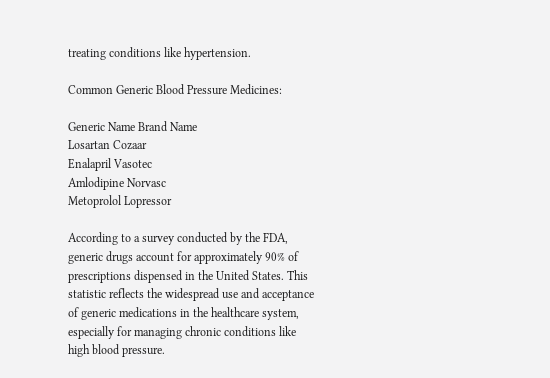treating conditions like hypertension.

Common Generic Blood Pressure Medicines:

Generic Name Brand Name
Losartan Cozaar
Enalapril Vasotec
Amlodipine Norvasc
Metoprolol Lopressor

According to a survey conducted by the FDA, generic drugs account for approximately 90% of prescriptions dispensed in the United States. This statistic reflects the widespread use and acceptance of generic medications in the healthcare system, especially for managing chronic conditions like high blood pressure.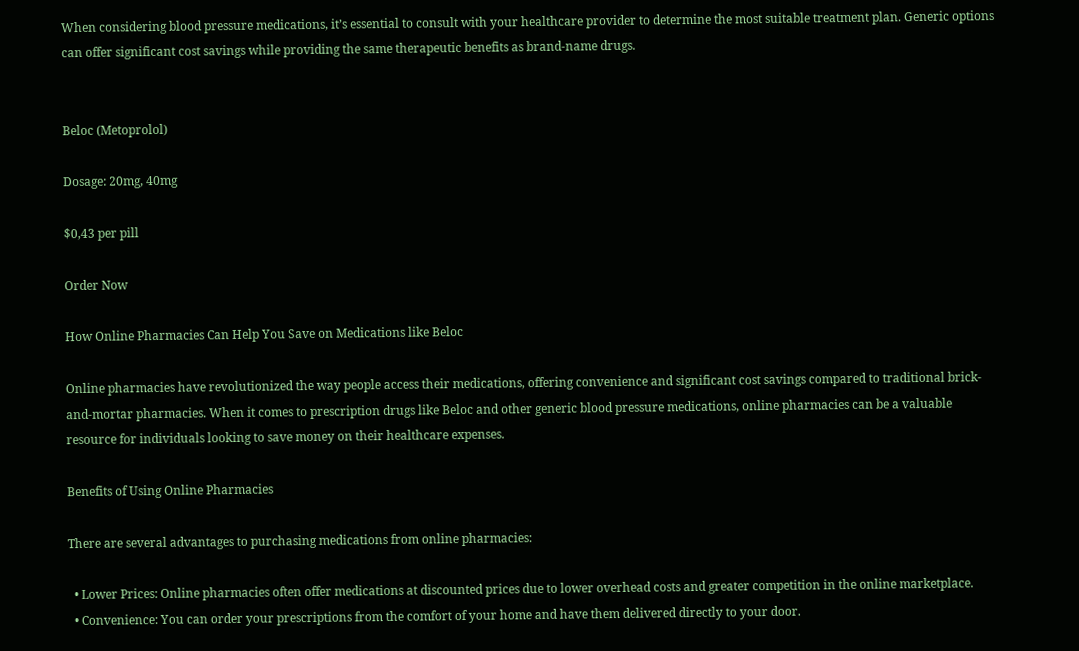When considering blood pressure medications, it’s essential to consult with your healthcare provider to determine the most suitable treatment plan. Generic options can offer significant cost savings while providing the same therapeutic benefits as brand-name drugs.


Beloc (Metoprolol)

Dosage: 20mg, 40mg

$0,43 per pill

Order Now

How Online Pharmacies Can Help You Save on Medications like Beloc

Online pharmacies have revolutionized the way people access their medications, offering convenience and significant cost savings compared to traditional brick-and-mortar pharmacies. When it comes to prescription drugs like Beloc and other generic blood pressure medications, online pharmacies can be a valuable resource for individuals looking to save money on their healthcare expenses.

Benefits of Using Online Pharmacies

There are several advantages to purchasing medications from online pharmacies:

  • Lower Prices: Online pharmacies often offer medications at discounted prices due to lower overhead costs and greater competition in the online marketplace.
  • Convenience: You can order your prescriptions from the comfort of your home and have them delivered directly to your door.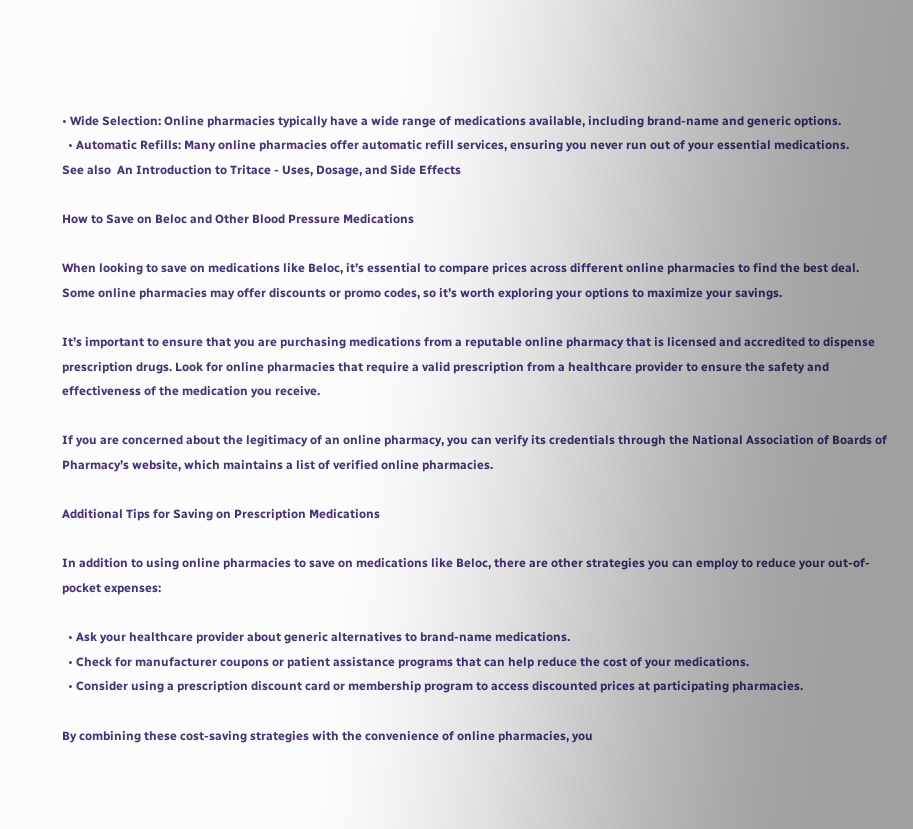• Wide Selection: Online pharmacies typically have a wide range of medications available, including brand-name and generic options.
  • Automatic Refills: Many online pharmacies offer automatic refill services, ensuring you never run out of your essential medications.
See also  An Introduction to Tritace - Uses, Dosage, and Side Effects

How to Save on Beloc and Other Blood Pressure Medications

When looking to save on medications like Beloc, it’s essential to compare prices across different online pharmacies to find the best deal. Some online pharmacies may offer discounts or promo codes, so it’s worth exploring your options to maximize your savings.

It’s important to ensure that you are purchasing medications from a reputable online pharmacy that is licensed and accredited to dispense prescription drugs. Look for online pharmacies that require a valid prescription from a healthcare provider to ensure the safety and effectiveness of the medication you receive.

If you are concerned about the legitimacy of an online pharmacy, you can verify its credentials through the National Association of Boards of Pharmacy’s website, which maintains a list of verified online pharmacies.

Additional Tips for Saving on Prescription Medications

In addition to using online pharmacies to save on medications like Beloc, there are other strategies you can employ to reduce your out-of-pocket expenses:

  • Ask your healthcare provider about generic alternatives to brand-name medications.
  • Check for manufacturer coupons or patient assistance programs that can help reduce the cost of your medications.
  • Consider using a prescription discount card or membership program to access discounted prices at participating pharmacies.

By combining these cost-saving strategies with the convenience of online pharmacies, you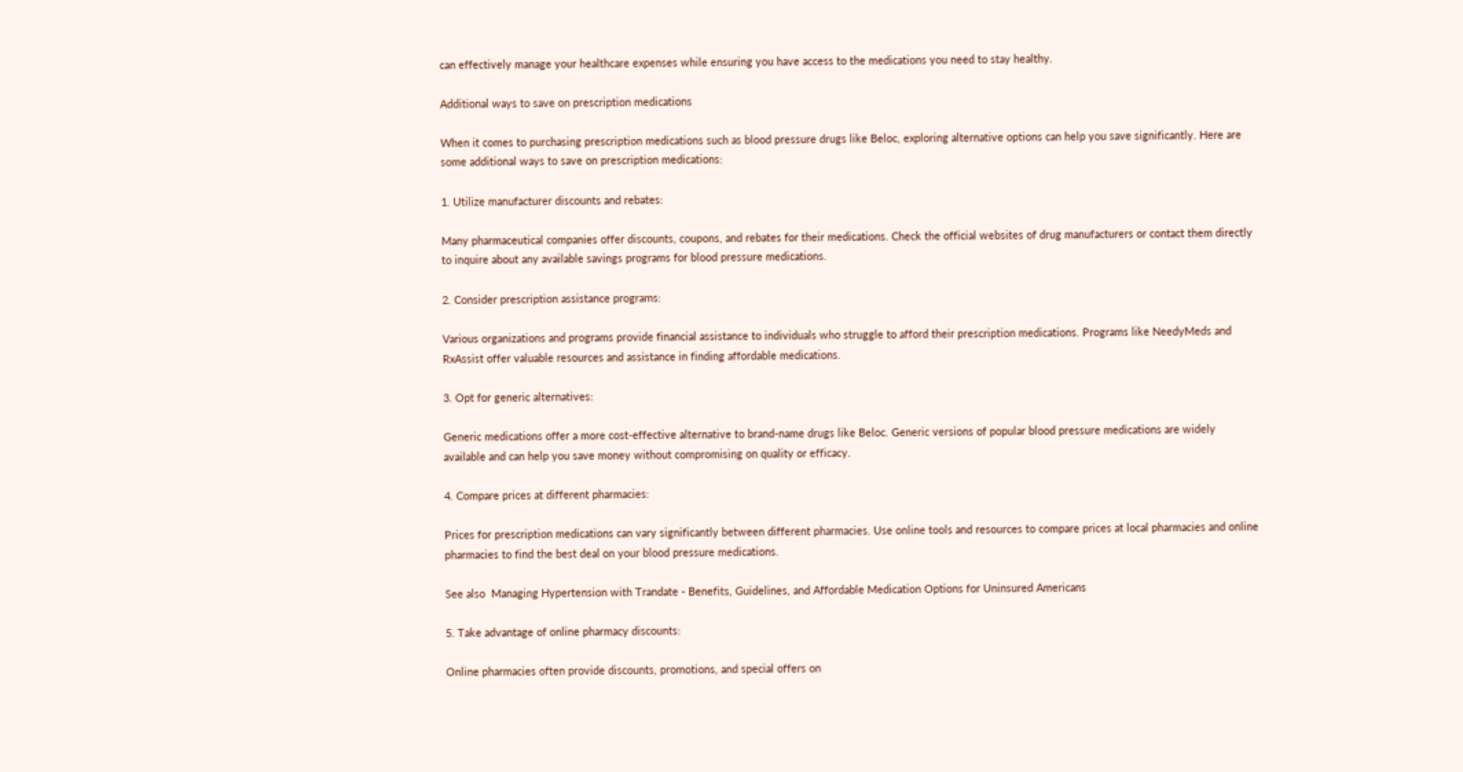can effectively manage your healthcare expenses while ensuring you have access to the medications you need to stay healthy.

Additional ways to save on prescription medications

When it comes to purchasing prescription medications such as blood pressure drugs like Beloc, exploring alternative options can help you save significantly. Here are some additional ways to save on prescription medications:

1. Utilize manufacturer discounts and rebates:

Many pharmaceutical companies offer discounts, coupons, and rebates for their medications. Check the official websites of drug manufacturers or contact them directly to inquire about any available savings programs for blood pressure medications.

2. Consider prescription assistance programs:

Various organizations and programs provide financial assistance to individuals who struggle to afford their prescription medications. Programs like NeedyMeds and RxAssist offer valuable resources and assistance in finding affordable medications.

3. Opt for generic alternatives:

Generic medications offer a more cost-effective alternative to brand-name drugs like Beloc. Generic versions of popular blood pressure medications are widely available and can help you save money without compromising on quality or efficacy.

4. Compare prices at different pharmacies:

Prices for prescription medications can vary significantly between different pharmacies. Use online tools and resources to compare prices at local pharmacies and online pharmacies to find the best deal on your blood pressure medications.

See also  Managing Hypertension with Trandate - Benefits, Guidelines, and Affordable Medication Options for Uninsured Americans

5. Take advantage of online pharmacy discounts:

Online pharmacies often provide discounts, promotions, and special offers on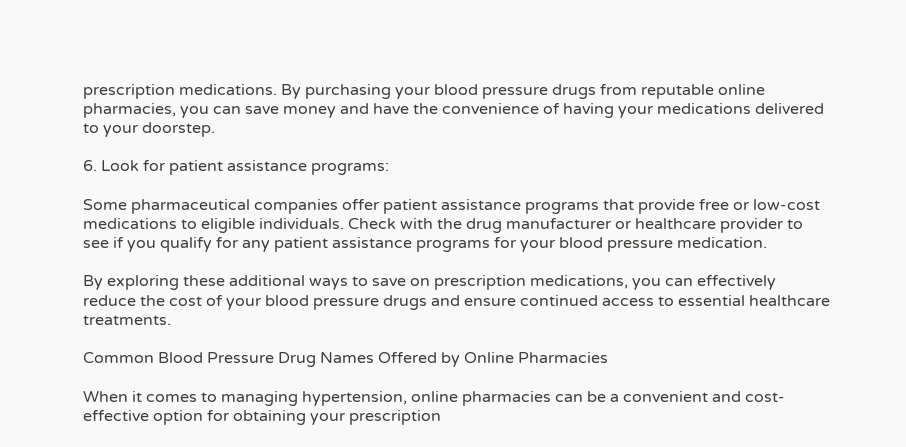prescription medications. By purchasing your blood pressure drugs from reputable online pharmacies, you can save money and have the convenience of having your medications delivered to your doorstep.

6. Look for patient assistance programs:

Some pharmaceutical companies offer patient assistance programs that provide free or low-cost medications to eligible individuals. Check with the drug manufacturer or healthcare provider to see if you qualify for any patient assistance programs for your blood pressure medication.

By exploring these additional ways to save on prescription medications, you can effectively reduce the cost of your blood pressure drugs and ensure continued access to essential healthcare treatments.

Common Blood Pressure Drug Names Offered by Online Pharmacies

When it comes to managing hypertension, online pharmacies can be a convenient and cost-effective option for obtaining your prescription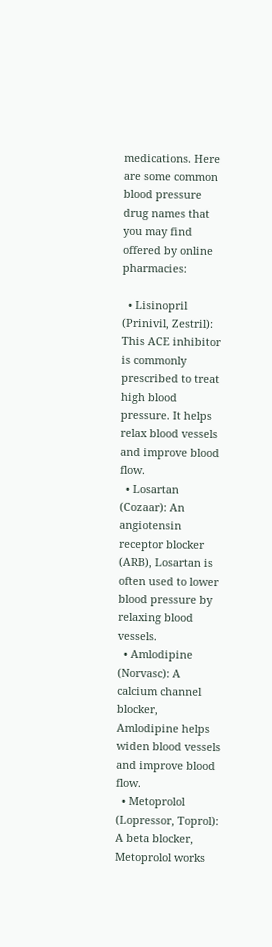medications. Here are some common blood pressure drug names that you may find offered by online pharmacies:

  • Lisinopril (Prinivil, Zestril): This ACE inhibitor is commonly prescribed to treat high blood pressure. It helps relax blood vessels and improve blood flow.
  • Losartan (Cozaar): An angiotensin receptor blocker (ARB), Losartan is often used to lower blood pressure by relaxing blood vessels.
  • Amlodipine (Norvasc): A calcium channel blocker, Amlodipine helps widen blood vessels and improve blood flow.
  • Metoprolol (Lopressor, Toprol): A beta blocker, Metoprolol works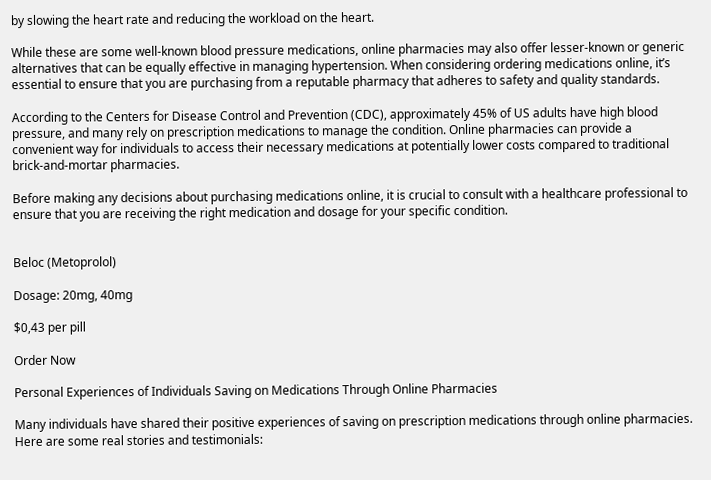by slowing the heart rate and reducing the workload on the heart.

While these are some well-known blood pressure medications, online pharmacies may also offer lesser-known or generic alternatives that can be equally effective in managing hypertension. When considering ordering medications online, it’s essential to ensure that you are purchasing from a reputable pharmacy that adheres to safety and quality standards.

According to the Centers for Disease Control and Prevention (CDC), approximately 45% of US adults have high blood pressure, and many rely on prescription medications to manage the condition. Online pharmacies can provide a convenient way for individuals to access their necessary medications at potentially lower costs compared to traditional brick-and-mortar pharmacies.

Before making any decisions about purchasing medications online, it is crucial to consult with a healthcare professional to ensure that you are receiving the right medication and dosage for your specific condition.


Beloc (Metoprolol)

Dosage: 20mg, 40mg

$0,43 per pill

Order Now

Personal Experiences of Individuals Saving on Medications Through Online Pharmacies

Many individuals have shared their positive experiences of saving on prescription medications through online pharmacies. Here are some real stories and testimonials: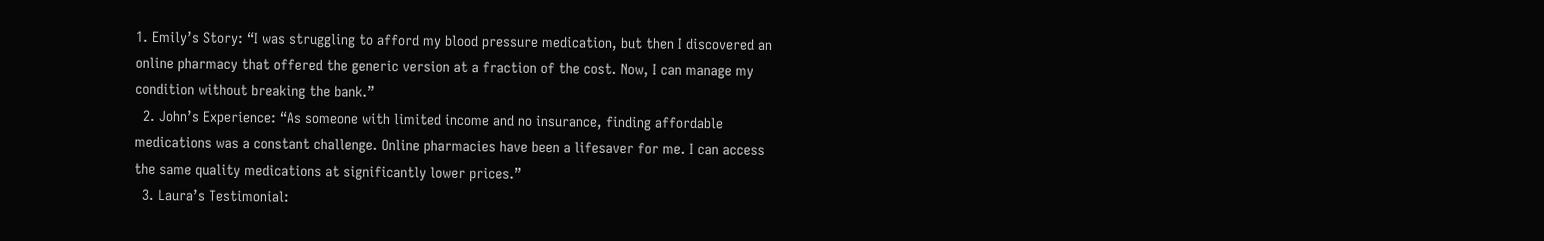1. Emily’s Story: “I was struggling to afford my blood pressure medication, but then I discovered an online pharmacy that offered the generic version at a fraction of the cost. Now, I can manage my condition without breaking the bank.”
  2. John’s Experience: “As someone with limited income and no insurance, finding affordable medications was a constant challenge. Online pharmacies have been a lifesaver for me. I can access the same quality medications at significantly lower prices.”
  3. Laura’s Testimonial: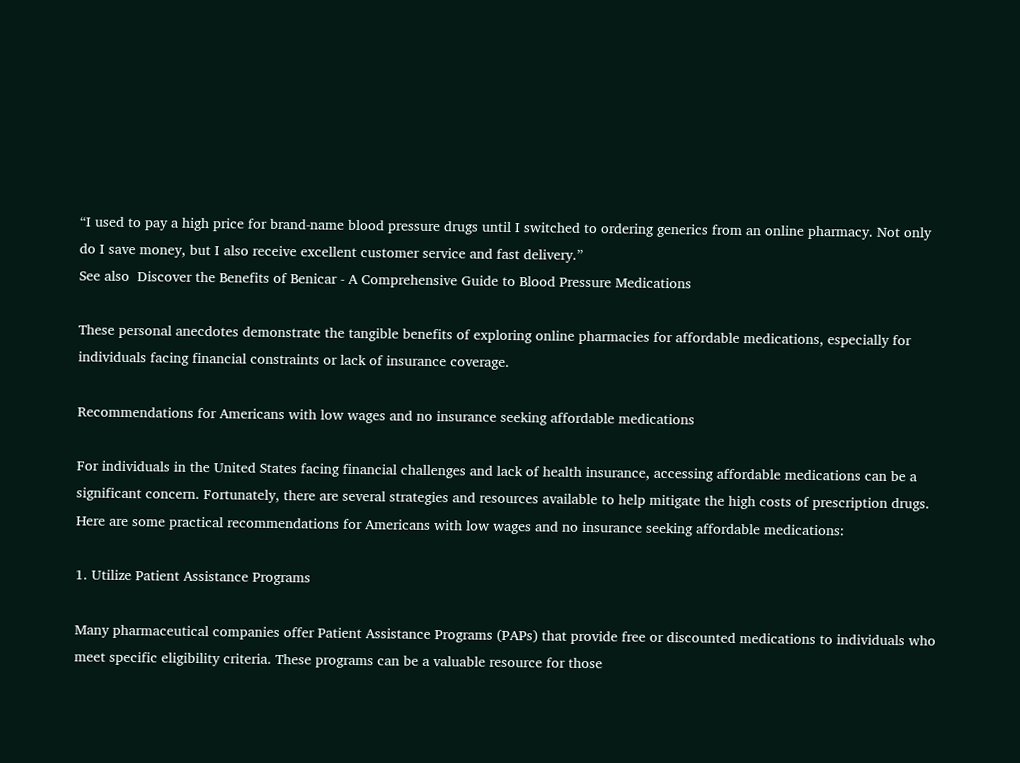“I used to pay a high price for brand-name blood pressure drugs until I switched to ordering generics from an online pharmacy. Not only do I save money, but I also receive excellent customer service and fast delivery.”
See also  Discover the Benefits of Benicar - A Comprehensive Guide to Blood Pressure Medications

These personal anecdotes demonstrate the tangible benefits of exploring online pharmacies for affordable medications, especially for individuals facing financial constraints or lack of insurance coverage.

Recommendations for Americans with low wages and no insurance seeking affordable medications

For individuals in the United States facing financial challenges and lack of health insurance, accessing affordable medications can be a significant concern. Fortunately, there are several strategies and resources available to help mitigate the high costs of prescription drugs. Here are some practical recommendations for Americans with low wages and no insurance seeking affordable medications:

1. Utilize Patient Assistance Programs

Many pharmaceutical companies offer Patient Assistance Programs (PAPs) that provide free or discounted medications to individuals who meet specific eligibility criteria. These programs can be a valuable resource for those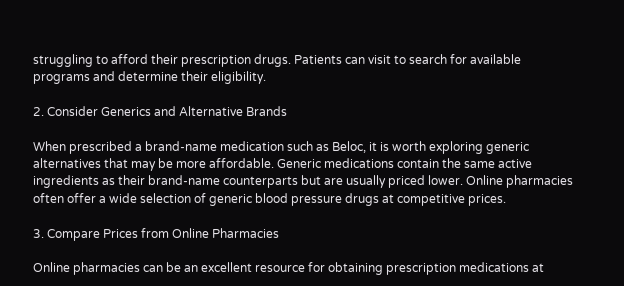struggling to afford their prescription drugs. Patients can visit to search for available programs and determine their eligibility.

2. Consider Generics and Alternative Brands

When prescribed a brand-name medication such as Beloc, it is worth exploring generic alternatives that may be more affordable. Generic medications contain the same active ingredients as their brand-name counterparts but are usually priced lower. Online pharmacies often offer a wide selection of generic blood pressure drugs at competitive prices.

3. Compare Prices from Online Pharmacies

Online pharmacies can be an excellent resource for obtaining prescription medications at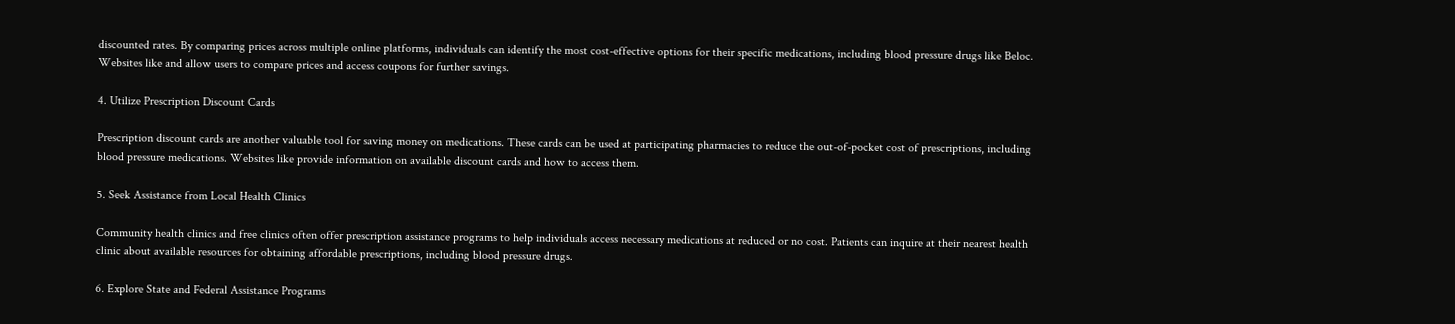discounted rates. By comparing prices across multiple online platforms, individuals can identify the most cost-effective options for their specific medications, including blood pressure drugs like Beloc. Websites like and allow users to compare prices and access coupons for further savings.

4. Utilize Prescription Discount Cards

Prescription discount cards are another valuable tool for saving money on medications. These cards can be used at participating pharmacies to reduce the out-of-pocket cost of prescriptions, including blood pressure medications. Websites like provide information on available discount cards and how to access them.

5. Seek Assistance from Local Health Clinics

Community health clinics and free clinics often offer prescription assistance programs to help individuals access necessary medications at reduced or no cost. Patients can inquire at their nearest health clinic about available resources for obtaining affordable prescriptions, including blood pressure drugs.

6. Explore State and Federal Assistance Programs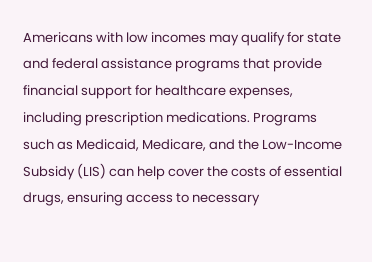Americans with low incomes may qualify for state and federal assistance programs that provide financial support for healthcare expenses, including prescription medications. Programs such as Medicaid, Medicare, and the Low-Income Subsidy (LIS) can help cover the costs of essential drugs, ensuring access to necessary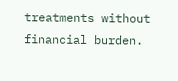treatments without financial burden.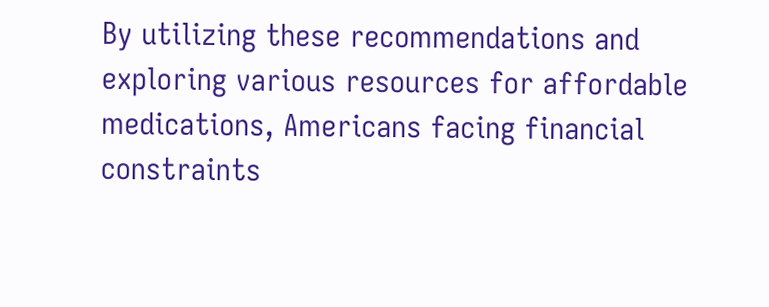By utilizing these recommendations and exploring various resources for affordable medications, Americans facing financial constraints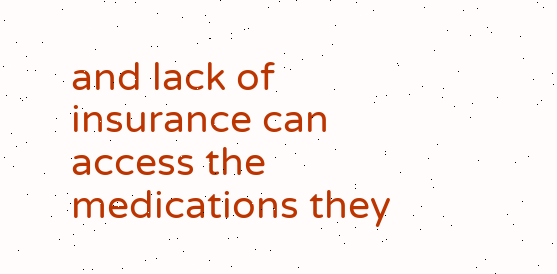and lack of insurance can access the medications they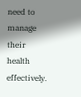need to manage their health effectively.